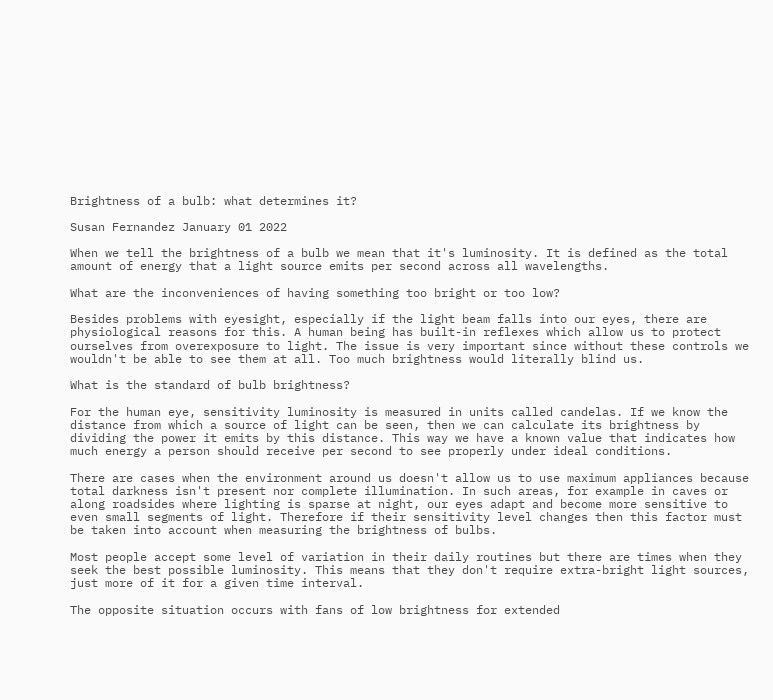Brightness of a bulb: what determines it?

Susan Fernandez January 01 2022

When we tell the brightness of a bulb we mean that it's luminosity. It is defined as the total amount of energy that a light source emits per second across all wavelengths.

What are the inconveniences of having something too bright or too low?

Besides problems with eyesight, especially if the light beam falls into our eyes, there are physiological reasons for this. A human being has built-in reflexes which allow us to protect ourselves from overexposure to light. The issue is very important since without these controls we wouldn't be able to see them at all. Too much brightness would literally blind us.

What is the standard of bulb brightness?

For the human eye, sensitivity luminosity is measured in units called candelas. If we know the distance from which a source of light can be seen, then we can calculate its brightness by dividing the power it emits by this distance. This way we have a known value that indicates how much energy a person should receive per second to see properly under ideal conditions.

There are cases when the environment around us doesn't allow us to use maximum appliances because total darkness isn't present nor complete illumination. In such areas, for example in caves or along roadsides where lighting is sparse at night, our eyes adapt and become more sensitive to even small segments of light. Therefore if their sensitivity level changes then this factor must be taken into account when measuring the brightness of bulbs.

Most people accept some level of variation in their daily routines but there are times when they seek the best possible luminosity. This means that they don't require extra-bright light sources, just more of it for a given time interval.

The opposite situation occurs with fans of low brightness for extended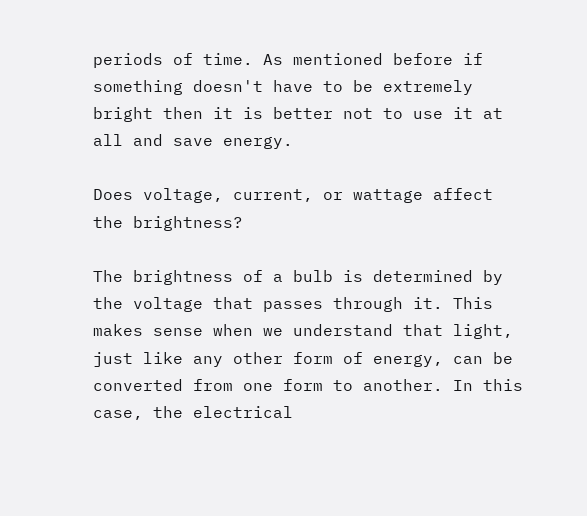periods of time. As mentioned before if something doesn't have to be extremely bright then it is better not to use it at all and save energy.

Does voltage, current, or wattage affect the brightness?

The brightness of a bulb is determined by the voltage that passes through it. This makes sense when we understand that light, just like any other form of energy, can be converted from one form to another. In this case, the electrical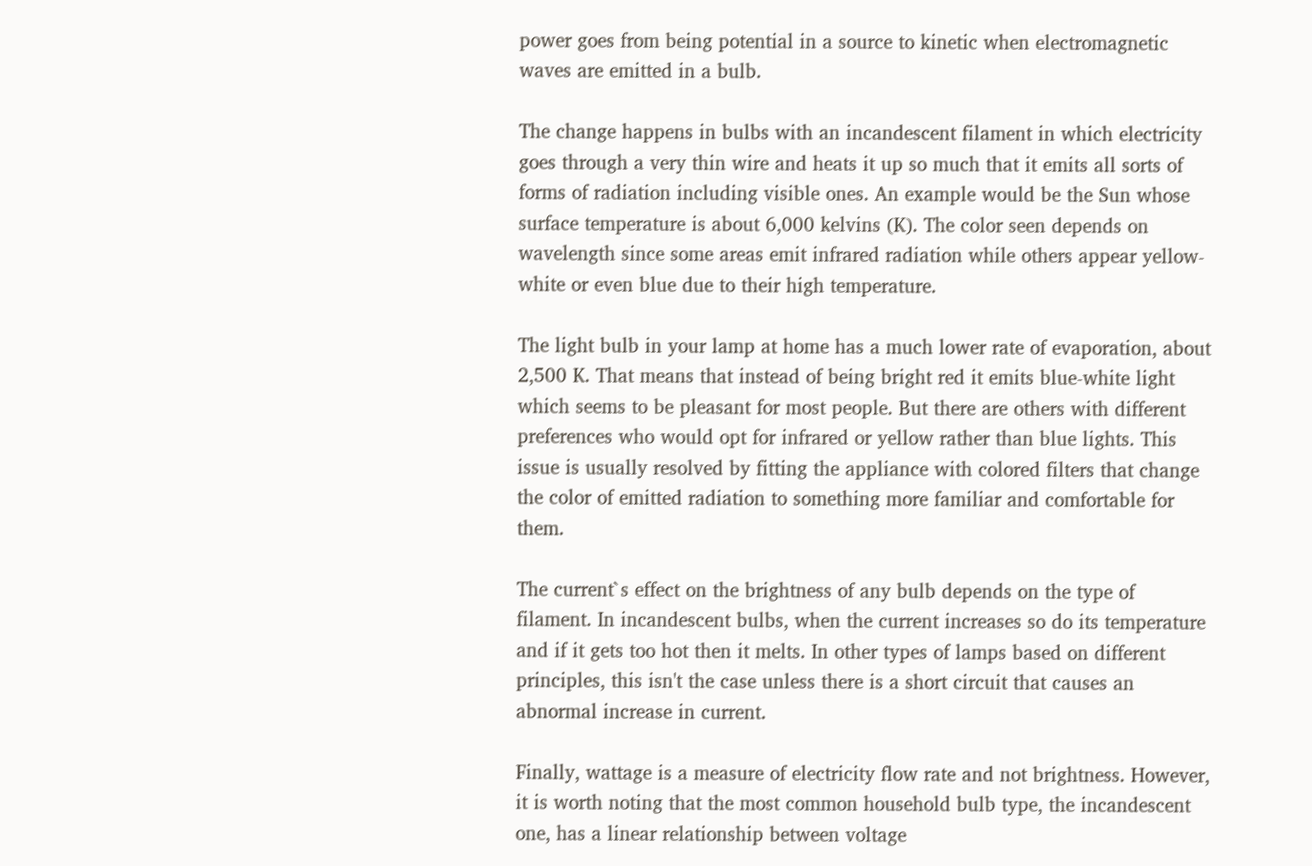power goes from being potential in a source to kinetic when electromagnetic waves are emitted in a bulb.

The change happens in bulbs with an incandescent filament in which electricity goes through a very thin wire and heats it up so much that it emits all sorts of forms of radiation including visible ones. An example would be the Sun whose surface temperature is about 6,000 kelvins (K). The color seen depends on wavelength since some areas emit infrared radiation while others appear yellow-white or even blue due to their high temperature.

The light bulb in your lamp at home has a much lower rate of evaporation, about 2,500 K. That means that instead of being bright red it emits blue-white light which seems to be pleasant for most people. But there are others with different preferences who would opt for infrared or yellow rather than blue lights. This issue is usually resolved by fitting the appliance with colored filters that change the color of emitted radiation to something more familiar and comfortable for them.

The current`s effect on the brightness of any bulb depends on the type of filament. In incandescent bulbs, when the current increases so do its temperature and if it gets too hot then it melts. In other types of lamps based on different principles, this isn't the case unless there is a short circuit that causes an abnormal increase in current.

Finally, wattage is a measure of electricity flow rate and not brightness. However, it is worth noting that the most common household bulb type, the incandescent one, has a linear relationship between voltage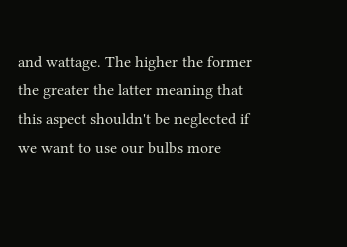and wattage. The higher the former the greater the latter meaning that this aspect shouldn't be neglected if we want to use our bulbs more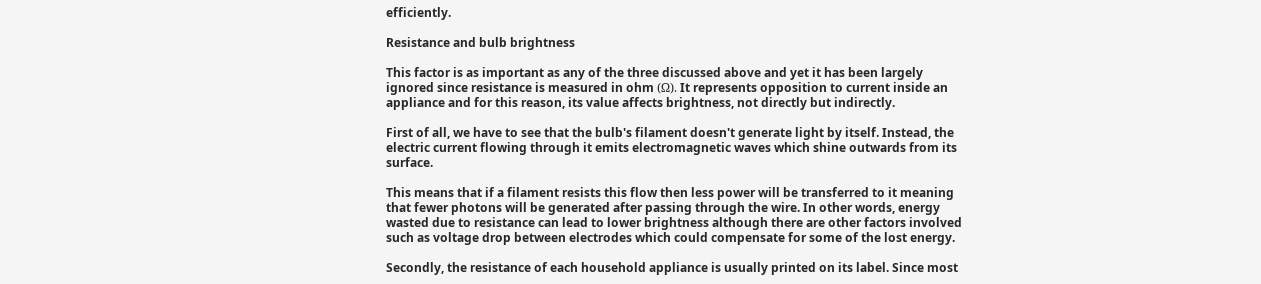efficiently.

Resistance and bulb brightness

This factor is as important as any of the three discussed above and yet it has been largely ignored since resistance is measured in ohm (Ω). It represents opposition to current inside an appliance and for this reason, its value affects brightness, not directly but indirectly.

First of all, we have to see that the bulb's filament doesn't generate light by itself. Instead, the electric current flowing through it emits electromagnetic waves which shine outwards from its surface.

This means that if a filament resists this flow then less power will be transferred to it meaning that fewer photons will be generated after passing through the wire. In other words, energy wasted due to resistance can lead to lower brightness although there are other factors involved such as voltage drop between electrodes which could compensate for some of the lost energy.

Secondly, the resistance of each household appliance is usually printed on its label. Since most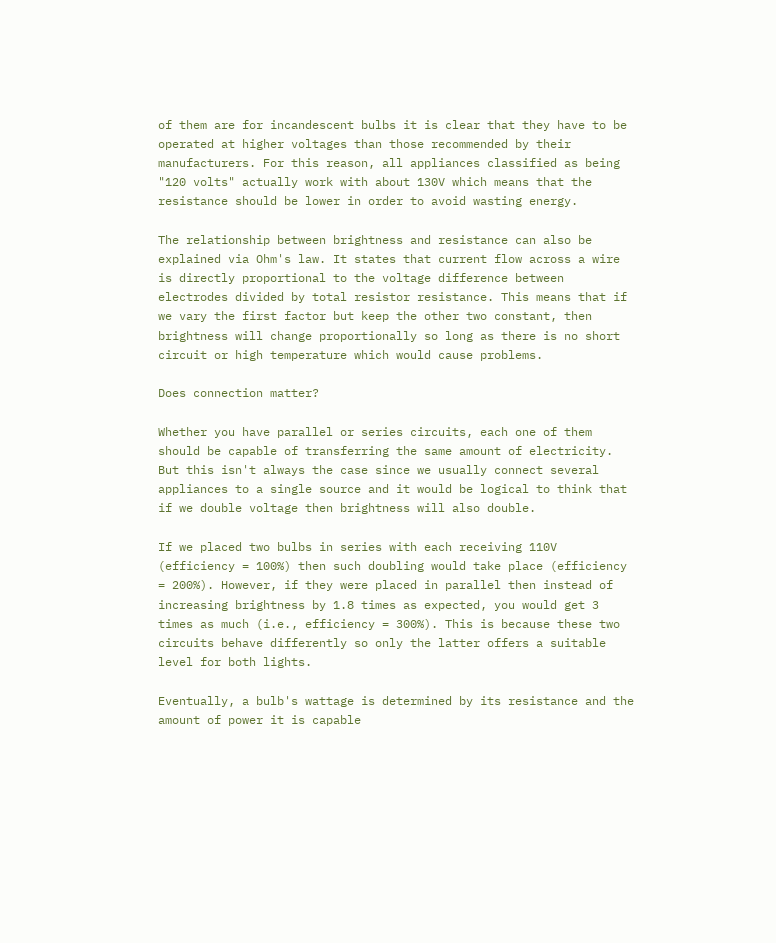of them are for incandescent bulbs it is clear that they have to be operated at higher voltages than those recommended by their manufacturers. For this reason, all appliances classified as being "120 volts" actually work with about 130V which means that the resistance should be lower in order to avoid wasting energy.

The relationship between brightness and resistance can also be explained via Ohm's law. It states that current flow across a wire is directly proportional to the voltage difference between electrodes divided by total resistor resistance. This means that if we vary the first factor but keep the other two constant, then brightness will change proportionally so long as there is no short circuit or high temperature which would cause problems.

Does connection matter?

Whether you have parallel or series circuits, each one of them should be capable of transferring the same amount of electricity. But this isn't always the case since we usually connect several appliances to a single source and it would be logical to think that if we double voltage then brightness will also double.

If we placed two bulbs in series with each receiving 110V (efficiency = 100%) then such doubling would take place (efficiency = 200%). However, if they were placed in parallel then instead of increasing brightness by 1.8 times as expected, you would get 3 times as much (i.e., efficiency = 300%). This is because these two circuits behave differently so only the latter offers a suitable level for both lights.

Eventually, a bulb's wattage is determined by its resistance and the amount of power it is capable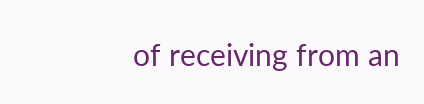of receiving from an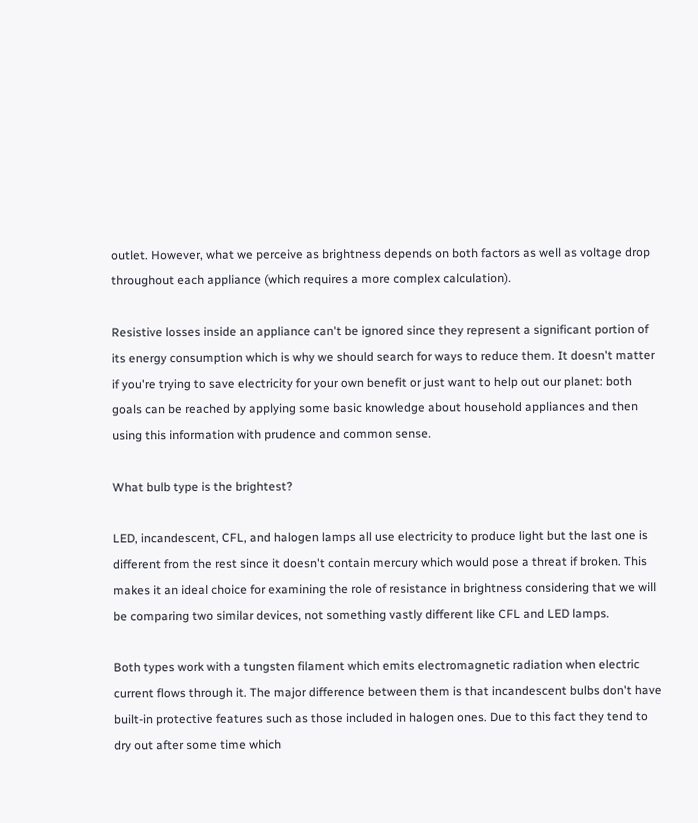outlet. However, what we perceive as brightness depends on both factors as well as voltage drop throughout each appliance (which requires a more complex calculation).

Resistive losses inside an appliance can't be ignored since they represent a significant portion of its energy consumption which is why we should search for ways to reduce them. It doesn't matter if you're trying to save electricity for your own benefit or just want to help out our planet: both goals can be reached by applying some basic knowledge about household appliances and then using this information with prudence and common sense.

What bulb type is the brightest?

LED, incandescent, CFL, and halogen lamps all use electricity to produce light but the last one is different from the rest since it doesn't contain mercury which would pose a threat if broken. This makes it an ideal choice for examining the role of resistance in brightness considering that we will be comparing two similar devices, not something vastly different like CFL and LED lamps.

Both types work with a tungsten filament which emits electromagnetic radiation when electric current flows through it. The major difference between them is that incandescent bulbs don't have built-in protective features such as those included in halogen ones. Due to this fact they tend to dry out after some time which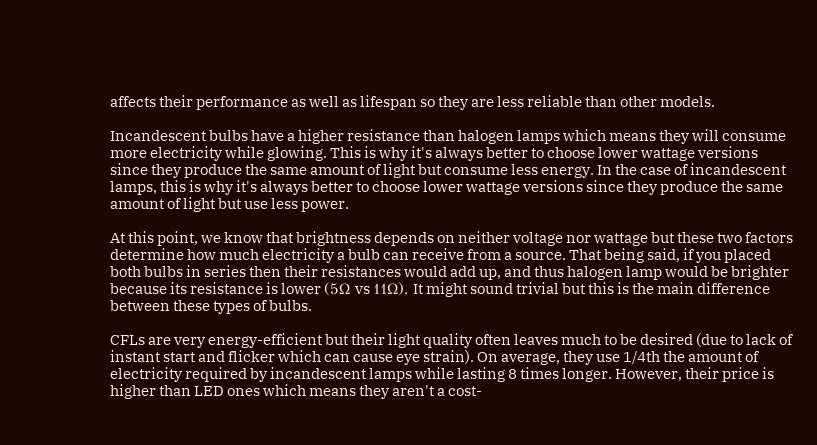affects their performance as well as lifespan so they are less reliable than other models.

Incandescent bulbs have a higher resistance than halogen lamps which means they will consume more electricity while glowing. This is why it's always better to choose lower wattage versions since they produce the same amount of light but consume less energy. In the case of incandescent lamps, this is why it's always better to choose lower wattage versions since they produce the same amount of light but use less power.

At this point, we know that brightness depends on neither voltage nor wattage but these two factors determine how much electricity a bulb can receive from a source. That being said, if you placed both bulbs in series then their resistances would add up, and thus halogen lamp would be brighter because its resistance is lower (5Ω vs 11Ω). It might sound trivial but this is the main difference between these types of bulbs.

CFLs are very energy-efficient but their light quality often leaves much to be desired (due to lack of instant start and flicker which can cause eye strain). On average, they use 1/4th the amount of electricity required by incandescent lamps while lasting 8 times longer. However, their price is higher than LED ones which means they aren't a cost-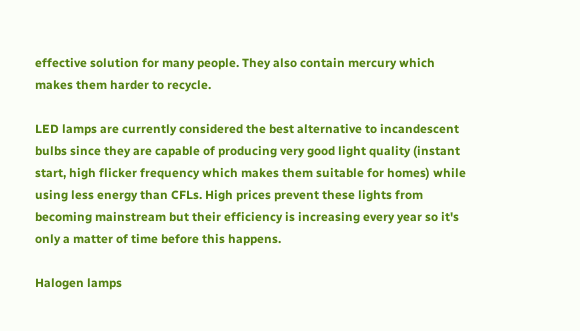effective solution for many people. They also contain mercury which makes them harder to recycle.

LED lamps are currently considered the best alternative to incandescent bulbs since they are capable of producing very good light quality (instant start, high flicker frequency which makes them suitable for homes) while using less energy than CFLs. High prices prevent these lights from becoming mainstream but their efficiency is increasing every year so it's only a matter of time before this happens.

Halogen lamps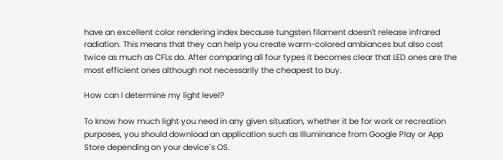have an excellent color rendering index because tungsten filament doesn't release infrared radiation. This means that they can help you create warm-colored ambiances but also cost twice as much as CFLs do. After comparing all four types it becomes clear that LED ones are the most efficient ones although not necessarily the cheapest to buy.

How can I determine my light level?

To know how much light you need in any given situation, whether it be for work or recreation purposes, you should download an application such as Illuminance from Google Play or App Store depending on your device`s OS.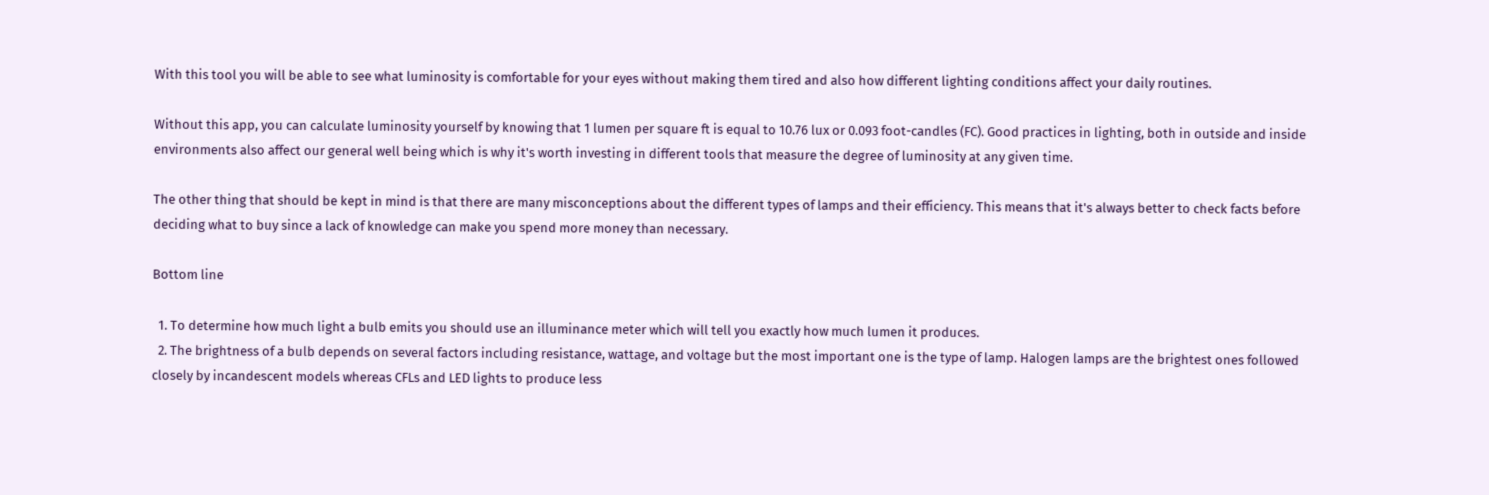With this tool you will be able to see what luminosity is comfortable for your eyes without making them tired and also how different lighting conditions affect your daily routines.

Without this app, you can calculate luminosity yourself by knowing that 1 lumen per square ft is equal to 10.76 lux or 0.093 foot-candles (FC). Good practices in lighting, both in outside and inside environments also affect our general well being which is why it's worth investing in different tools that measure the degree of luminosity at any given time.

The other thing that should be kept in mind is that there are many misconceptions about the different types of lamps and their efficiency. This means that it's always better to check facts before deciding what to buy since a lack of knowledge can make you spend more money than necessary.

Bottom line

  1. To determine how much light a bulb emits you should use an illuminance meter which will tell you exactly how much lumen it produces.
  2. The brightness of a bulb depends on several factors including resistance, wattage, and voltage but the most important one is the type of lamp. Halogen lamps are the brightest ones followed closely by incandescent models whereas CFLs and LED lights to produce less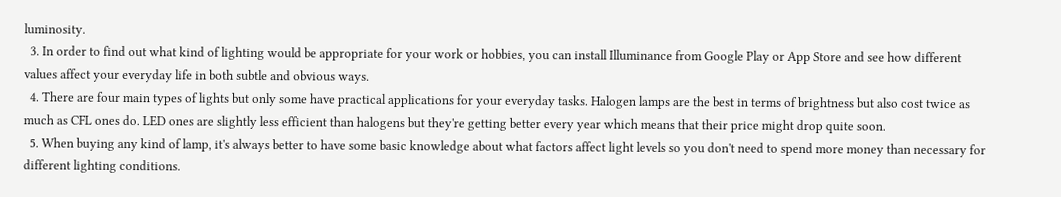luminosity.
  3. In order to find out what kind of lighting would be appropriate for your work or hobbies, you can install Illuminance from Google Play or App Store and see how different values affect your everyday life in both subtle and obvious ways.
  4. There are four main types of lights but only some have practical applications for your everyday tasks. Halogen lamps are the best in terms of brightness but also cost twice as much as CFL ones do. LED ones are slightly less efficient than halogens but they're getting better every year which means that their price might drop quite soon.
  5. When buying any kind of lamp, it's always better to have some basic knowledge about what factors affect light levels so you don't need to spend more money than necessary for different lighting conditions.